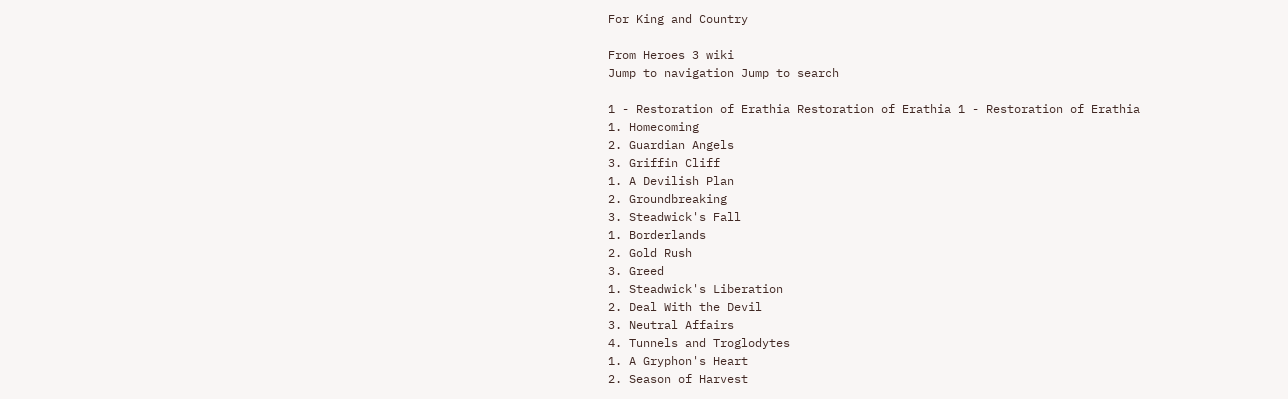For King and Country

From Heroes 3 wiki
Jump to navigation Jump to search

1 - Restoration of Erathia Restoration of Erathia 1 - Restoration of Erathia
1. Homecoming
2. Guardian Angels
3. Griffin Cliff
1. A Devilish Plan
2. Groundbreaking
3. Steadwick's Fall
1. Borderlands
2. Gold Rush
3. Greed
1. Steadwick's Liberation
2. Deal With the Devil
3. Neutral Affairs
4. Tunnels and Troglodytes
1. A Gryphon's Heart
2. Season of Harvest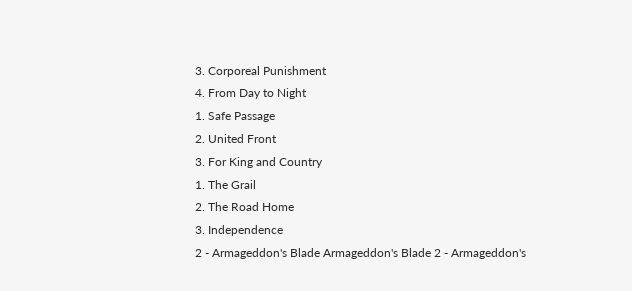3. Corporeal Punishment
4. From Day to Night
1. Safe Passage
2. United Front
3. For King and Country
1. The Grail
2. The Road Home
3. Independence
2 - Armageddon's Blade Armageddon's Blade 2 - Armageddon's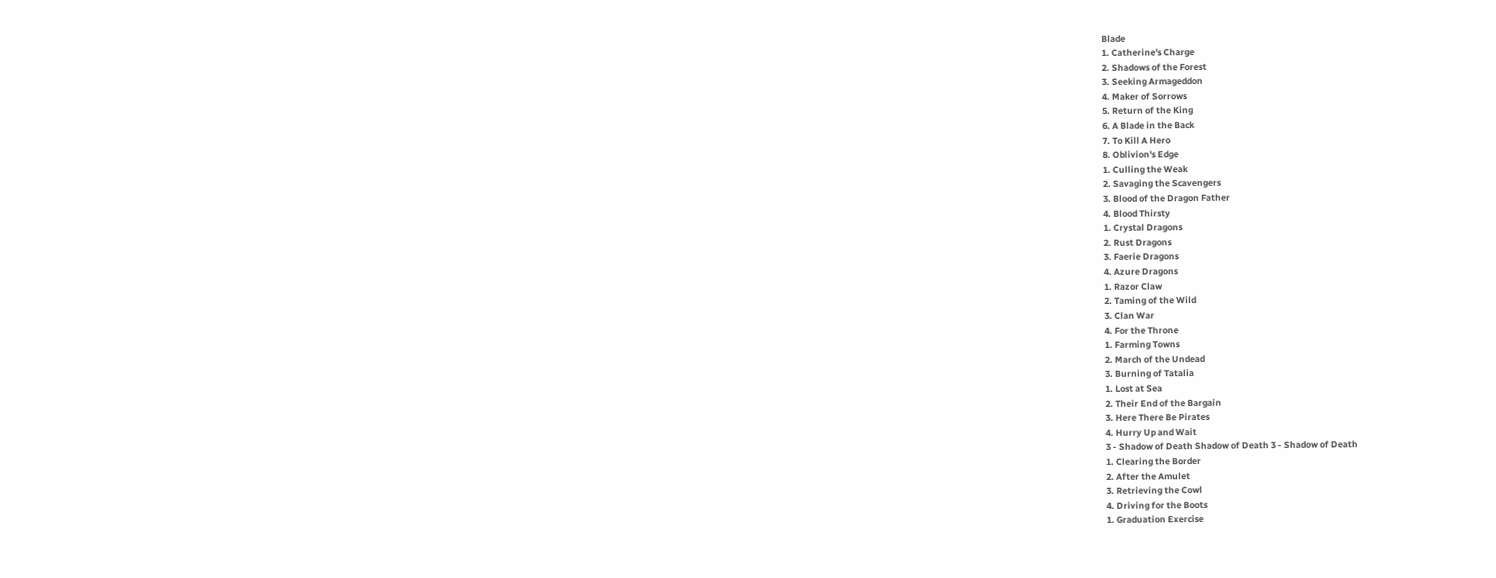Blade
1. Catherine's Charge
2. Shadows of the Forest
3. Seeking Armageddon
4. Maker of Sorrows
5. Return of the King
6. A Blade in the Back
7. To Kill A Hero
8. Oblivion's Edge
1. Culling the Weak
2. Savaging the Scavengers
3. Blood of the Dragon Father
4. Blood Thirsty
1. Crystal Dragons
2. Rust Dragons
3. Faerie Dragons
4. Azure Dragons
1. Razor Claw
2. Taming of the Wild
3. Clan War
4. For the Throne
1. Farming Towns
2. March of the Undead
3. Burning of Tatalia
1. Lost at Sea
2. Their End of the Bargain
3. Here There Be Pirates
4. Hurry Up and Wait
3 - Shadow of Death Shadow of Death 3 - Shadow of Death
1. Clearing the Border
2. After the Amulet
3. Retrieving the Cowl
4. Driving for the Boots
1. Graduation Exercise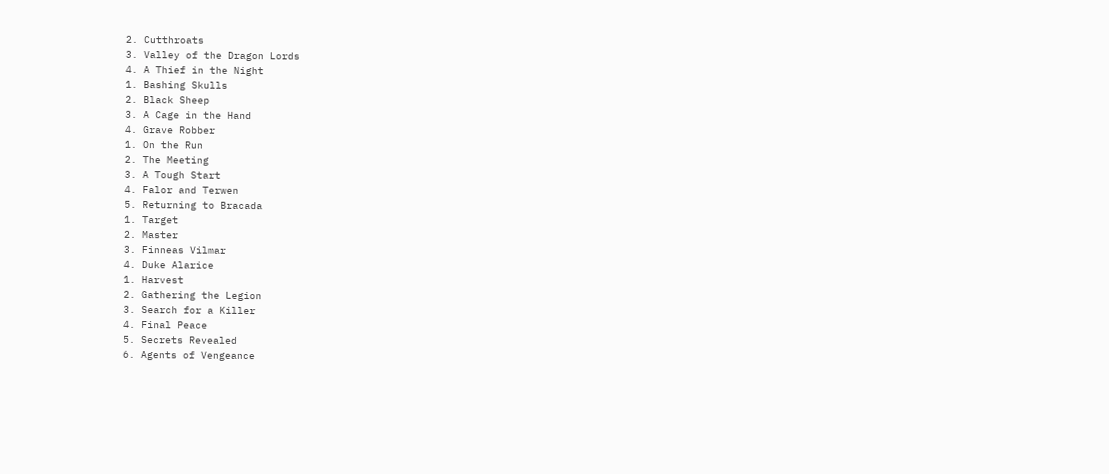2. Cutthroats
3. Valley of the Dragon Lords
4. A Thief in the Night
1. Bashing Skulls
2. Black Sheep
3. A Cage in the Hand
4. Grave Robber
1. On the Run
2. The Meeting
3. A Tough Start
4. Falor and Terwen
5. Returning to Bracada
1. Target
2. Master
3. Finneas Vilmar
4. Duke Alarice
1. Harvest
2. Gathering the Legion
3. Search for a Killer
4. Final Peace
5. Secrets Revealed
6. Agents of Vengeance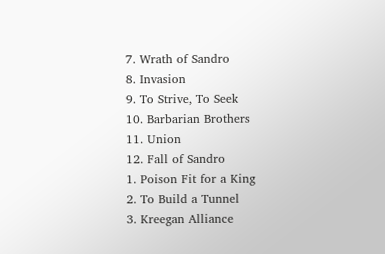7. Wrath of Sandro
8. Invasion
9. To Strive, To Seek
10. Barbarian Brothers
11. Union
12. Fall of Sandro
1. Poison Fit for a King
2. To Build a Tunnel
3. Kreegan Alliance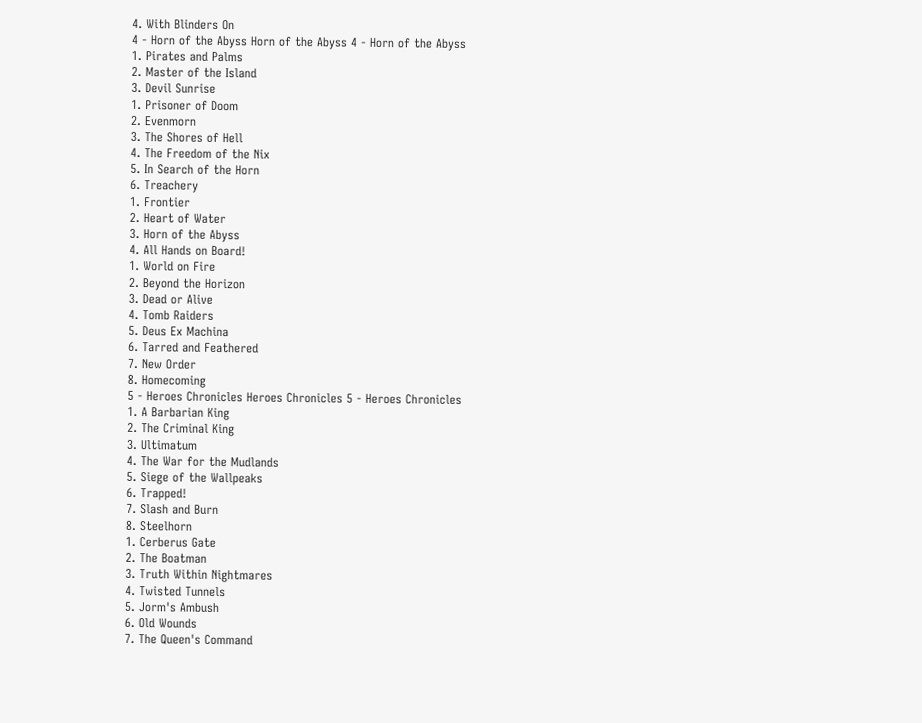4. With Blinders On
4 - Horn of the Abyss Horn of the Abyss 4 - Horn of the Abyss
1. Pirates and Palms
2. Master of the Island
3. Devil Sunrise
1. Prisoner of Doom
2. Evenmorn
3. The Shores of Hell
4. The Freedom of the Nix
5. In Search of the Horn
6. Treachery
1. Frontier
2. Heart of Water
3. Horn of the Abyss
4. All Hands on Board!
1. World on Fire
2. Beyond the Horizon
3. Dead or Alive
4. Tomb Raiders
5. Deus Ex Machina
6. Tarred and Feathered
7. New Order
8. Homecoming
5 - Heroes Chronicles Heroes Chronicles 5 - Heroes Chronicles
1. A Barbarian King
2. The Criminal King
3. Ultimatum
4. The War for the Mudlands
5. Siege of the Wallpeaks
6. Trapped!
7. Slash and Burn
8. Steelhorn
1. Cerberus Gate
2. The Boatman
3. Truth Within Nightmares
4. Twisted Tunnels
5. Jorm's Ambush
6. Old Wounds
7. The Queen's Command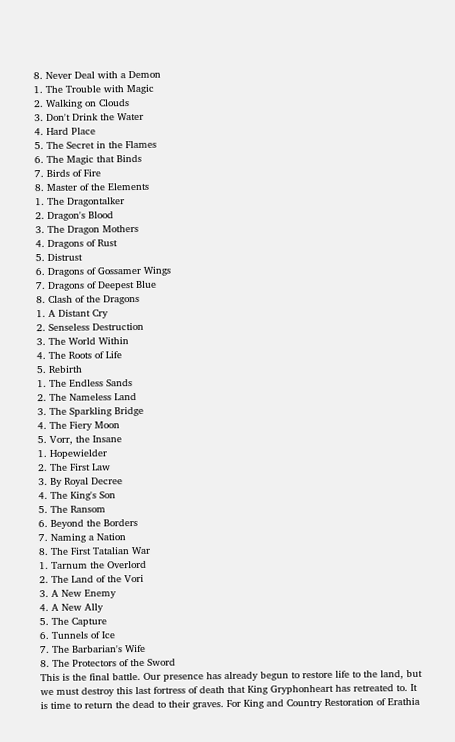8. Never Deal with a Demon
1. The Trouble with Magic
2. Walking on Clouds
3. Don't Drink the Water
4. Hard Place
5. The Secret in the Flames
6. The Magic that Binds
7. Birds of Fire
8. Master of the Elements
1. The Dragontalker
2. Dragon's Blood
3. The Dragon Mothers
4. Dragons of Rust
5. Distrust
6. Dragons of Gossamer Wings
7. Dragons of Deepest Blue
8. Clash of the Dragons
1. A Distant Cry
2. Senseless Destruction
3. The World Within
4. The Roots of Life
5. Rebirth
1. The Endless Sands
2. The Nameless Land
3. The Sparkling Bridge
4. The Fiery Moon
5. Vorr, the Insane
1. Hopewielder
2. The First Law
3. By Royal Decree
4. The King's Son
5. The Ransom
6. Beyond the Borders
7. Naming a Nation
8. The First Tatalian War
1. Tarnum the Overlord
2. The Land of the Vori
3. A New Enemy
4. A New Ally
5. The Capture
6. Tunnels of Ice
7. The Barbarian's Wife
8. The Protectors of the Sword
This is the final battle. Our presence has already begun to restore life to the land, but we must destroy this last fortress of death that King Gryphonheart has retreated to. It is time to return the dead to their graves. For King and Country Restoration of Erathia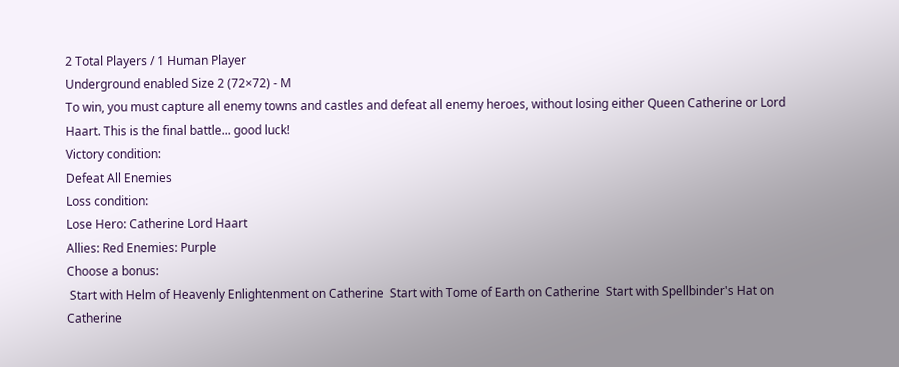2 Total Players / 1 Human Player
Underground enabled Size 2 (72×72) - M
To win, you must capture all enemy towns and castles and defeat all enemy heroes, without losing either Queen Catherine or Lord Haart. This is the final battle... good luck!
Victory condition:
Defeat All Enemies
Loss condition:
Lose Hero: Catherine Lord Haart
Allies: Red Enemies: Purple
Choose a bonus:
 Start with Helm of Heavenly Enlightenment on Catherine  Start with Tome of Earth on Catherine  Start with Spellbinder's Hat on Catherine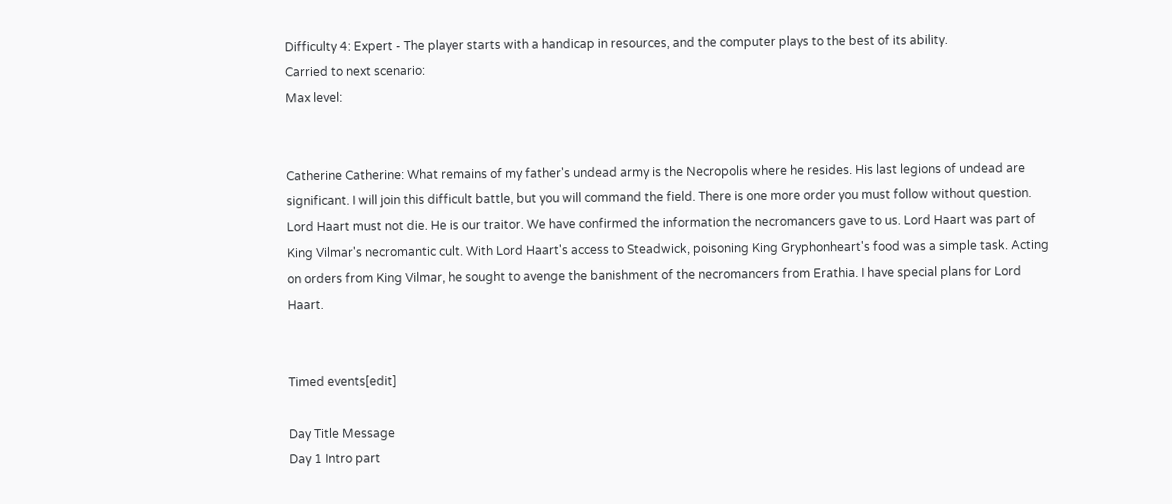Difficulty 4: Expert - The player starts with a handicap in resources, and the computer plays to the best of its ability.
Carried to next scenario:
Max level:


Catherine Catherine: What remains of my father's undead army is the Necropolis where he resides. His last legions of undead are significant. I will join this difficult battle, but you will command the field. There is one more order you must follow without question. Lord Haart must not die. He is our traitor. We have confirmed the information the necromancers gave to us. Lord Haart was part of King Vilmar's necromantic cult. With Lord Haart's access to Steadwick, poisoning King Gryphonheart's food was a simple task. Acting on orders from King Vilmar, he sought to avenge the banishment of the necromancers from Erathia. I have special plans for Lord Haart.


Timed events[edit]

Day Title Message
Day 1 Intro part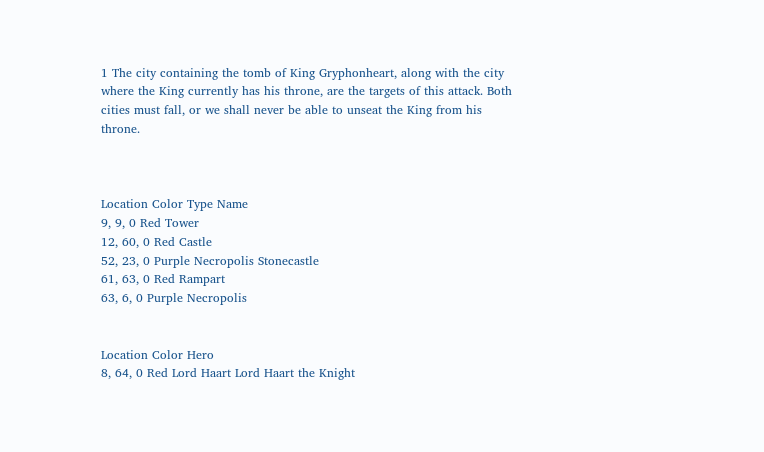1 The city containing the tomb of King Gryphonheart, along with the city where the King currently has his throne, are the targets of this attack. Both cities must fall, or we shall never be able to unseat the King from his throne.



Location Color Type Name
9, 9, 0 Red Tower
12, 60, 0 Red Castle
52, 23, 0 Purple Necropolis Stonecastle
61, 63, 0 Red Rampart
63, 6, 0 Purple Necropolis


Location Color Hero
8, 64, 0 Red Lord Haart Lord Haart the Knight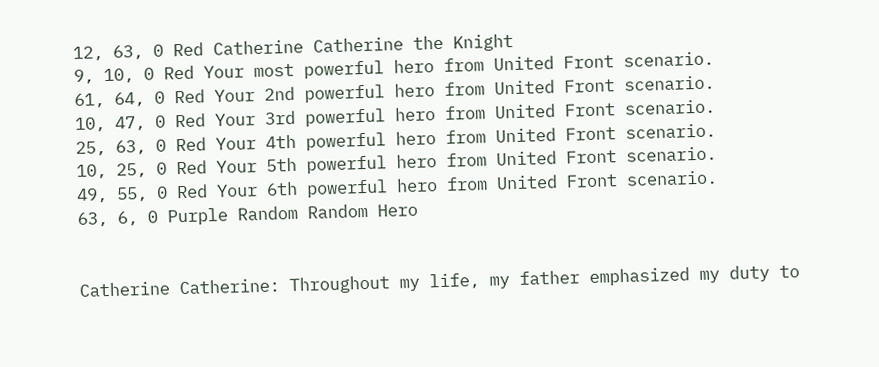12, 63, 0 Red Catherine Catherine the Knight
9, 10, 0 Red Your most powerful hero from United Front scenario.
61, 64, 0 Red Your 2nd powerful hero from United Front scenario.
10, 47, 0 Red Your 3rd powerful hero from United Front scenario.
25, 63, 0 Red Your 4th powerful hero from United Front scenario.
10, 25, 0 Red Your 5th powerful hero from United Front scenario.
49, 55, 0 Red Your 6th powerful hero from United Front scenario.
63, 6, 0 Purple Random Random Hero


Catherine Catherine: Throughout my life, my father emphasized my duty to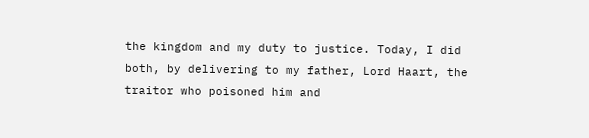the kingdom and my duty to justice. Today, I did both, by delivering to my father, Lord Haart, the traitor who poisoned him and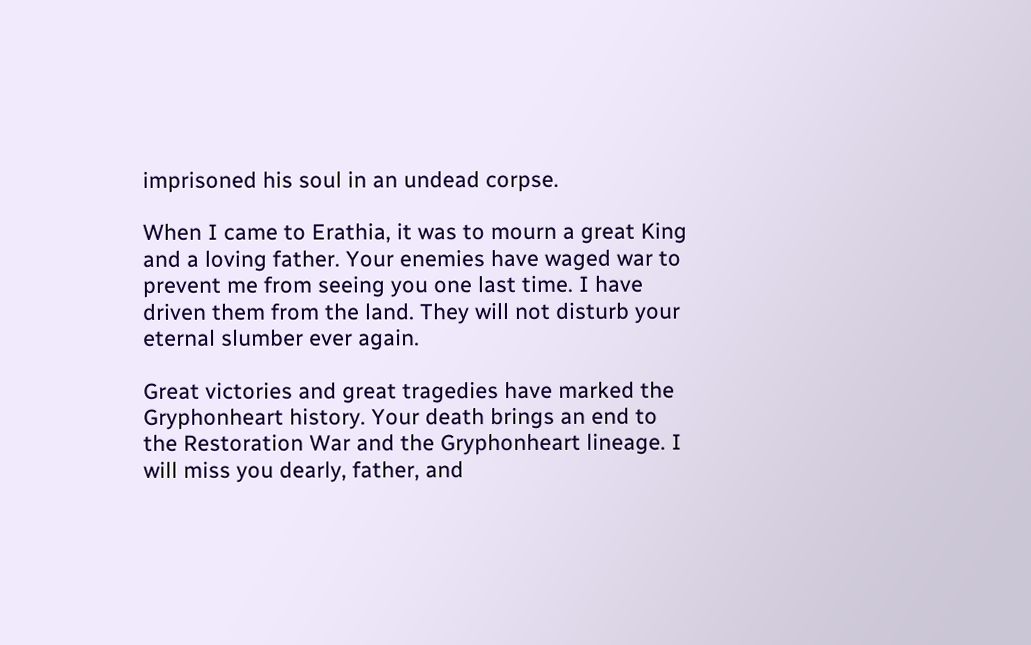imprisoned his soul in an undead corpse.

When I came to Erathia, it was to mourn a great King and a loving father. Your enemies have waged war to prevent me from seeing you one last time. I have driven them from the land. They will not disturb your eternal slumber ever again.

Great victories and great tragedies have marked the Gryphonheart history. Your death brings an end to the Restoration War and the Gryphonheart lineage. I will miss you dearly, father, and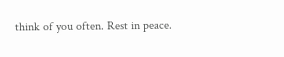think of you often. Rest in peace.